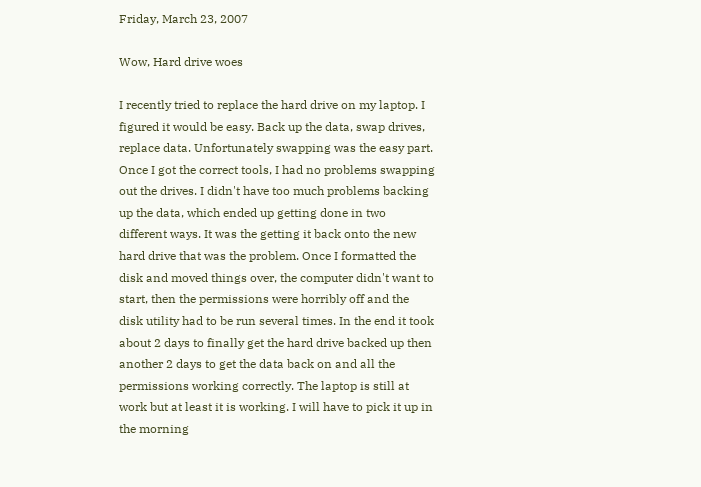Friday, March 23, 2007

Wow, Hard drive woes

I recently tried to replace the hard drive on my laptop. I figured it would be easy. Back up the data, swap drives, replace data. Unfortunately swapping was the easy part. Once I got the correct tools, I had no problems swapping out the drives. I didn't have too much problems backing up the data, which ended up getting done in two different ways. It was the getting it back onto the new hard drive that was the problem. Once I formatted the disk and moved things over, the computer didn't want to start, then the permissions were horribly off and the disk utility had to be run several times. In the end it took about 2 days to finally get the hard drive backed up then another 2 days to get the data back on and all the permissions working correctly. The laptop is still at work but at least it is working. I will have to pick it up in the morning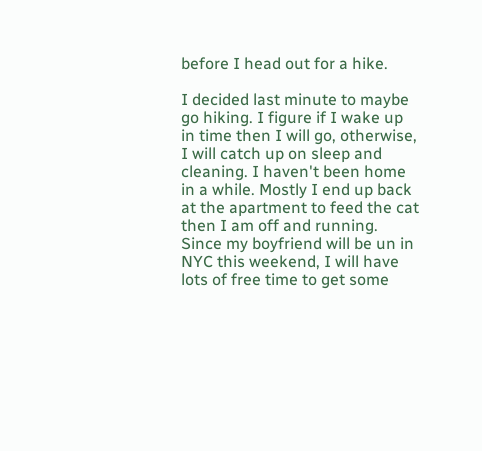before I head out for a hike.

I decided last minute to maybe go hiking. I figure if I wake up in time then I will go, otherwise, I will catch up on sleep and cleaning. I haven't been home in a while. Mostly I end up back at the apartment to feed the cat then I am off and running. Since my boyfriend will be un in NYC this weekend, I will have lots of free time to get some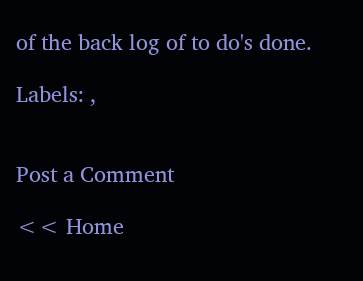of the back log of to do's done.

Labels: ,


Post a Comment

<< Home